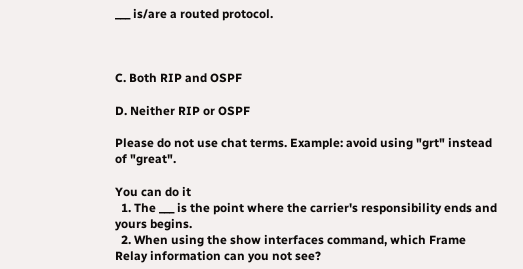___ is/are a routed protocol.



C. Both RIP and OSPF

D. Neither RIP or OSPF

Please do not use chat terms. Example: avoid using "grt" instead of "great".

You can do it
  1. The ___ is the point where the carrier's responsibility ends and yours begins.
  2. When using the show interfaces command, which Frame Relay information can you not see?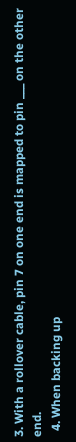3. With a rollover cable, pin 7 on one end is mapped to pin ___ on the other end.
  4. When backing up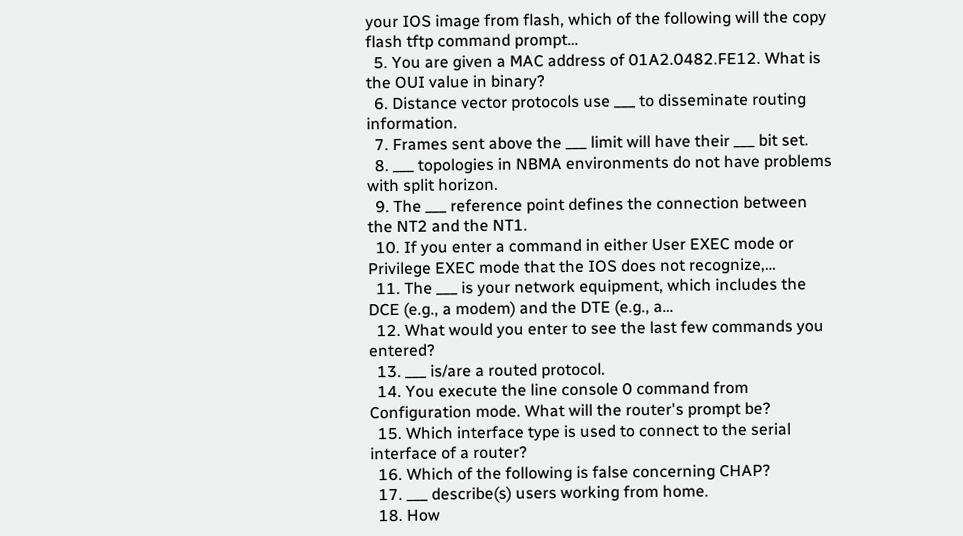your IOS image from flash, which of the following will the copy flash tftp command prompt…
  5. You are given a MAC address of 01A2.0482.FE12. What is the OUI value in binary?
  6. Distance vector protocols use ___ to disseminate routing information.
  7. Frames sent above the ___ limit will have their ___ bit set.
  8. ___ topologies in NBMA environments do not have problems with split horizon.
  9. The ___ reference point defines the connection between the NT2 and the NT1.
  10. If you enter a command in either User EXEC mode or Privilege EXEC mode that the IOS does not recognize,…
  11. The ___ is your network equipment, which includes the DCE (e.g., a modem) and the DTE (e.g., a…
  12. What would you enter to see the last few commands you entered?
  13. ___ is/are a routed protocol.
  14. You execute the line console 0 command from Configuration mode. What will the router's prompt be?
  15. Which interface type is used to connect to the serial interface of a router?
  16. Which of the following is false concerning CHAP?
  17. ___ describe(s) users working from home.
  18. How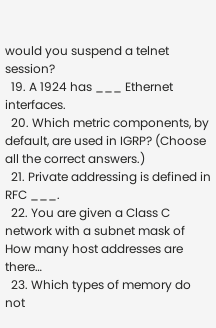would you suspend a telnet session?
  19. A 1924 has ___ Ethernet interfaces.
  20. Which metric components, by default, are used in IGRP? (Choose all the correct answers.)
  21. Private addressing is defined in RFC ___.
  22. You are given a Class C network with a subnet mask of How many host addresses are there…
  23. Which types of memory do not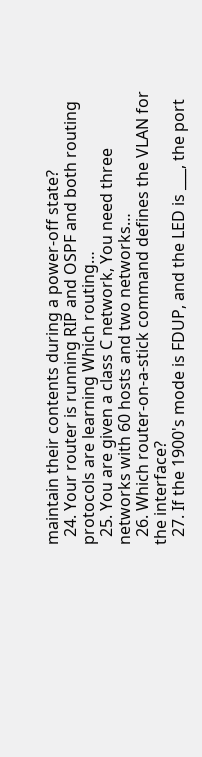maintain their contents during a power-off state?
  24. Your router is running RIP and OSPF and both routing protocols are learning Which routing…
  25. You are given a class C network, You need three networks with 60 hosts and two networks…
  26. Which router-on-a-stick command defines the VLAN for the interface?
  27. If the 1900's mode is FDUP, and the LED is ___, the port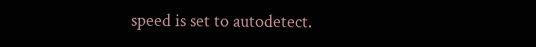speed is set to autodetect.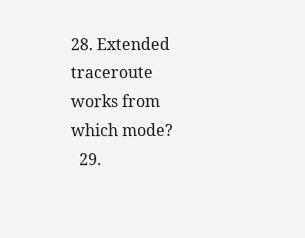28. Extended traceroute works from which mode?
  29.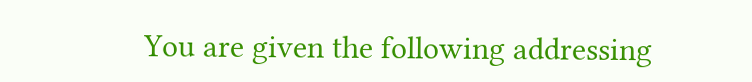You are given the following addressing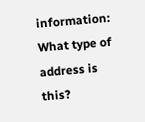information: What type of address is this?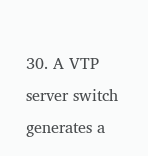30. A VTP server switch generates a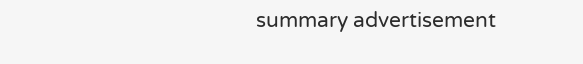summary advertisement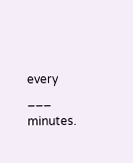every ___ minutes.